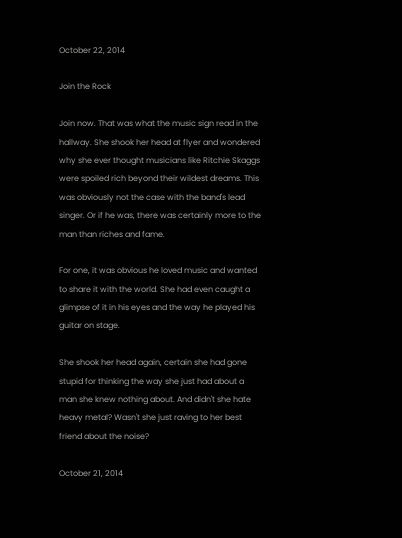October 22, 2014

Join the Rock

Join now. That was what the music sign read in the hallway. She shook her head at flyer and wondered why she ever thought musicians like Ritchie Skaggs were spoiled rich beyond their wildest dreams. This was obviously not the case with the band's lead singer. Or if he was, there was certainly more to the man than riches and fame.

For one, it was obvious he loved music and wanted to share it with the world. She had even caught a glimpse of it in his eyes and the way he played his guitar on stage.

She shook her head again, certain she had gone stupid for thinking the way she just had about a man she knew nothing about. And didn't she hate heavy metal? Wasn't she just raving to her best friend about the noise?

October 21, 2014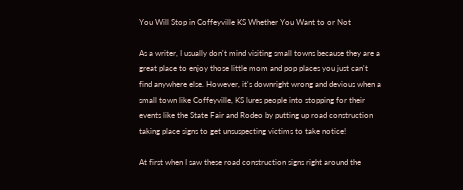You Will Stop in Coffeyville KS Whether You Want to or Not

As a writer, I usually don't mind visiting small towns because they are a great place to enjoy those little mom and pop places you just can't find anywhere else. However, it's downright wrong and devious when a small town like Coffeyville, KS lures people into stopping for their events like the State Fair and Rodeo by putting up road construction taking place signs to get unsuspecting victims to take notice!

At first when I saw these road construction signs right around the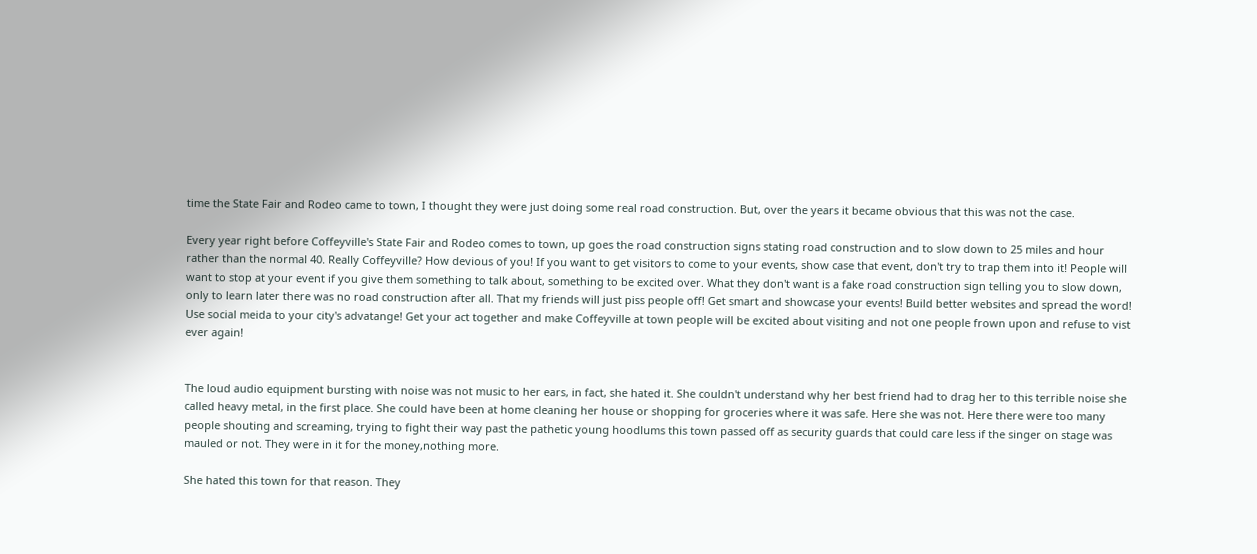time the State Fair and Rodeo came to town, I thought they were just doing some real road construction. But, over the years it became obvious that this was not the case.

Every year right before Coffeyville's State Fair and Rodeo comes to town, up goes the road construction signs stating road construction and to slow down to 25 miles and hour rather than the normal 40. Really Coffeyville? How devious of you! If you want to get visitors to come to your events, show case that event, don't try to trap them into it! People will want to stop at your event if you give them something to talk about, something to be excited over. What they don't want is a fake road construction sign telling you to slow down, only to learn later there was no road construction after all. That my friends will just piss people off! Get smart and showcase your events! Build better websites and spread the word! Use social meida to your city's advatange! Get your act together and make Coffeyville at town people will be excited about visiting and not one people frown upon and refuse to vist ever again!


The loud audio equipment bursting with noise was not music to her ears, in fact, she hated it. She couldn't understand why her best friend had to drag her to this terrible noise she called heavy metal, in the first place. She could have been at home cleaning her house or shopping for groceries where it was safe. Here she was not. Here there were too many people shouting and screaming, trying to fight their way past the pathetic young hoodlums this town passed off as security guards that could care less if the singer on stage was mauled or not. They were in it for the money,nothing more.

She hated this town for that reason. They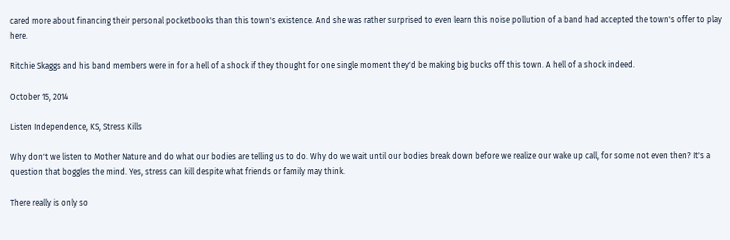cared more about financing their personal pocketbooks than this town's existence. And she was rather surprised to even learn this noise pollution of a band had accepted the town's offer to play here.

Ritchie Skaggs and his band members were in for a hell of a shock if they thought for one single moment they'd be making big bucks off this town. A hell of a shock indeed.

October 15, 2014

Listen Independence, KS, Stress Kills

Why don't we listen to Mother Nature and do what our bodies are telling us to do. Why do we wait until our bodies break down before we realize our wake up call, for some not even then? It's a question that boggles the mind. Yes, stress can kill despite what friends or family may think.

There really is only so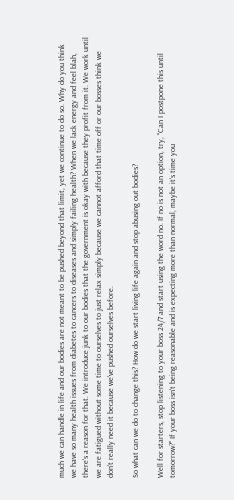much we can handle in life and our bodies are not meant to be pushed beyond that limit, yet we continue to do so. Why do you think we have so many health issues from diabetes to cancers to diseases and simply failing health? When we lack energy and feel blah, there's a reason for that. We introduce junk to our bodies that the government is okay with because they profit from it. We work until we are fatigued without some time to ourselves to just relax simply because we cannot afford that time off or our bosses think we don't really need it because we've pushed ourselves before.

So what can we do to change this? How do we start living life again and stop abusing out bodies?

Well for starters, stop listening to your boss 24/7 and start using the word no. If no is not an option, try, "Can I postpone this until tomorrow?" If your boss isn't being reasonable and is expecting more than normal, maybe it's time you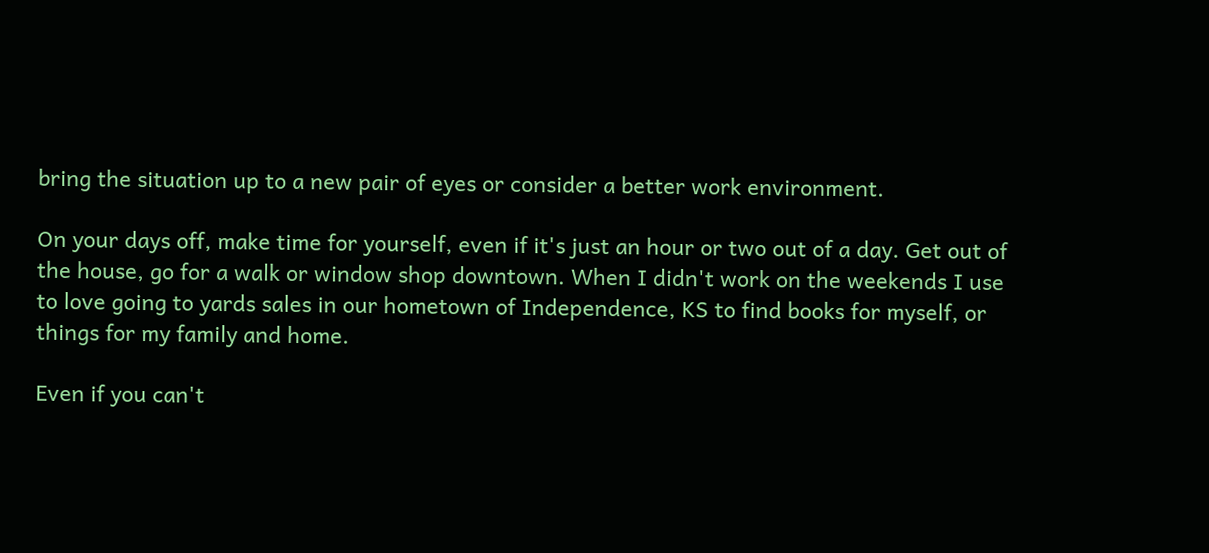bring the situation up to a new pair of eyes or consider a better work environment.

On your days off, make time for yourself, even if it's just an hour or two out of a day. Get out of the house, go for a walk or window shop downtown. When I didn't work on the weekends I use to love going to yards sales in our hometown of Independence, KS to find books for myself, or things for my family and home.

Even if you can't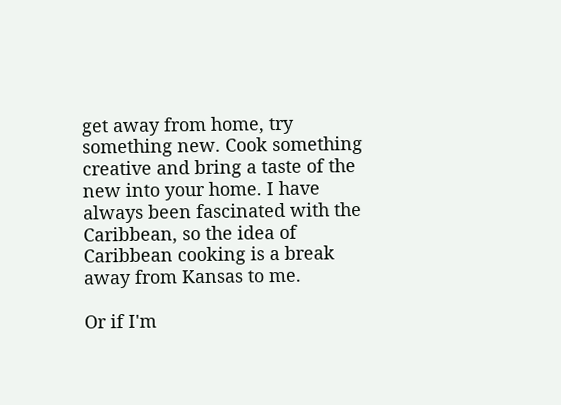get away from home, try something new. Cook something creative and bring a taste of the new into your home. I have always been fascinated with the Caribbean, so the idea of Caribbean cooking is a break away from Kansas to me.

Or if I'm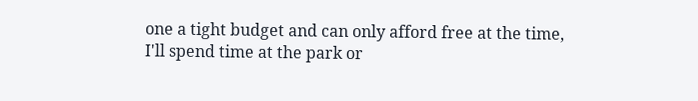one a tight budget and can only afford free at the time, I'll spend time at the park or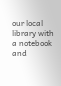our local library with a notebook and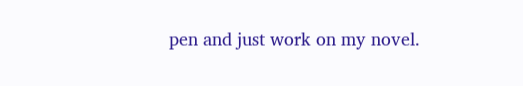pen and just work on my novel.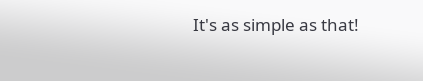It's as simple as that!